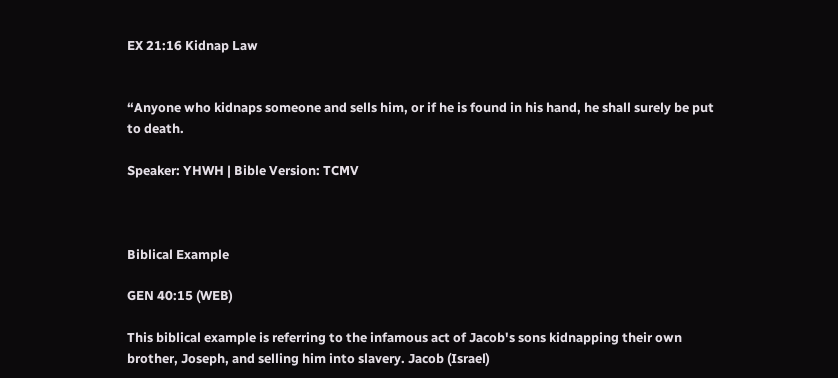EX 21:16 Kidnap Law


“Anyone who kidnaps someone and sells him, or if he is found in his hand, he shall surely be put to death.

Speaker: YHWH | Bible Version: TCMV



Biblical Example

GEN 40:15 (WEB)

This biblical example is referring to the infamous act of Jacob's sons kidnapping their own brother, Joseph, and selling him into slavery. Jacob (Israel)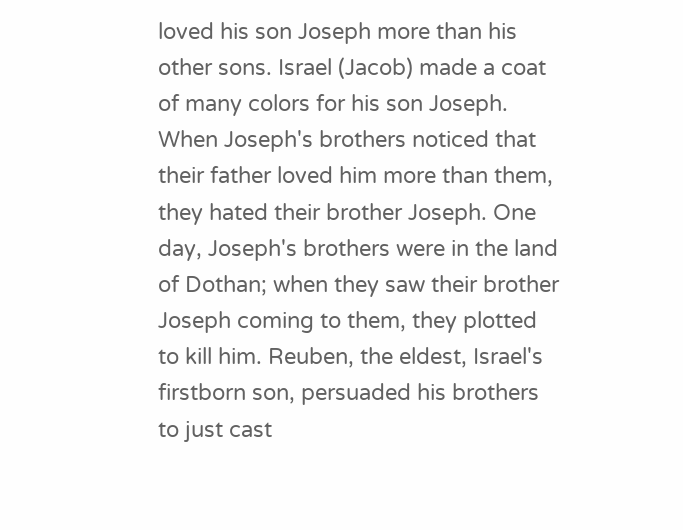loved his son Joseph more than his other sons. Israel (Jacob) made a coat of many colors for his son Joseph. When Joseph's brothers noticed that their father loved him more than them, they hated their brother Joseph. One day, Joseph's brothers were in the land of Dothan; when they saw their brother Joseph coming to them, they plotted to kill him. Reuben, the eldest, Israel's firstborn son, persuaded his brothers to just cast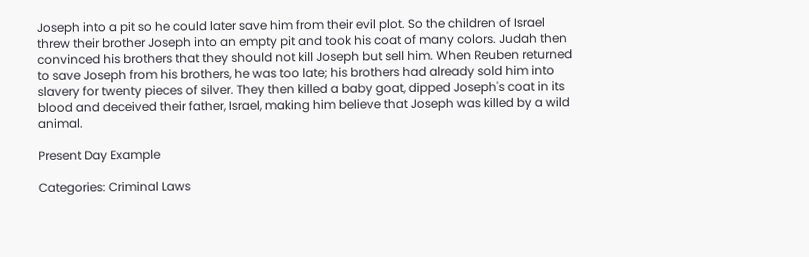Joseph into a pit so he could later save him from their evil plot. So the children of Israel threw their brother Joseph into an empty pit and took his coat of many colors. Judah then convinced his brothers that they should not kill Joseph but sell him. When Reuben returned to save Joseph from his brothers, he was too late; his brothers had already sold him into slavery for twenty pieces of silver. They then killed a baby goat, dipped Joseph's coat in its blood and deceived their father, Israel, making him believe that Joseph was killed by a wild animal.

Present Day Example

Categories: Criminal Laws